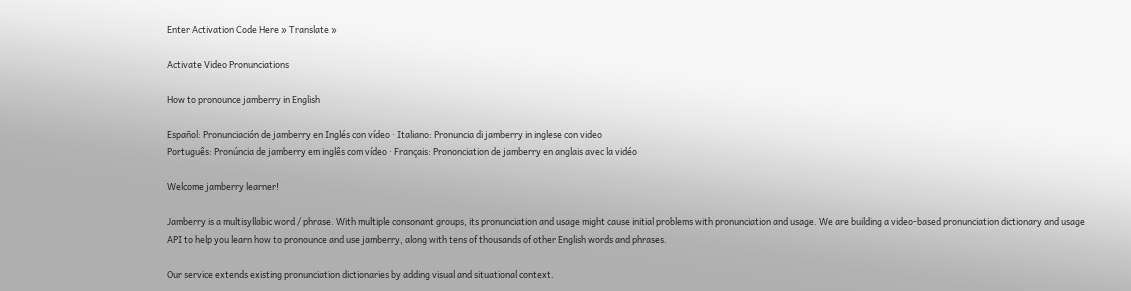Enter Activation Code Here » Translate »

Activate Video Pronunciations

How to pronounce jamberry in English

Español: Pronunciación de jamberry en Inglés con vídeo · Italiano: Pronuncia di jamberry in inglese con video
Português: Pronúncia de jamberry em inglês com vídeo · Français: Prononciation de jamberry en anglais avec la vidéo

Welcome jamberry learner!

Jamberry is a multisyllabic word / phrase. With multiple consonant groups, its pronunciation and usage might cause initial problems with pronunciation and usage. We are building a video-based pronunciation dictionary and usage API to help you learn how to pronounce and use jamberry, along with tens of thousands of other English words and phrases.

Our service extends existing pronunciation dictionaries by adding visual and situational context.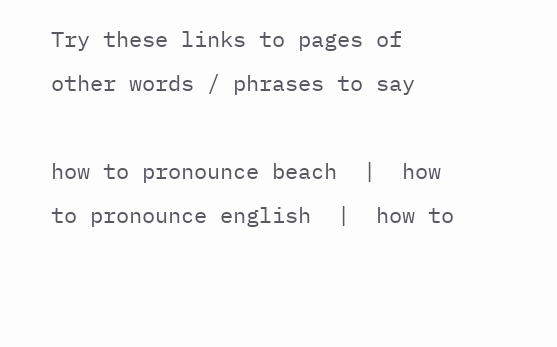Try these links to pages of other words / phrases to say

how to pronounce beach  |  how to pronounce english  |  how to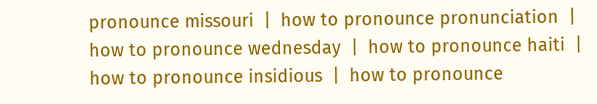pronounce missouri  |  how to pronounce pronunciation  |  how to pronounce wednesday  |  how to pronounce haiti  |  how to pronounce insidious  |  how to pronounce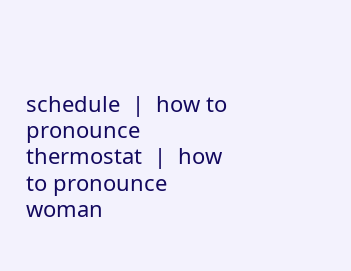schedule  |  how to pronounce thermostat  |  how to pronounce woman